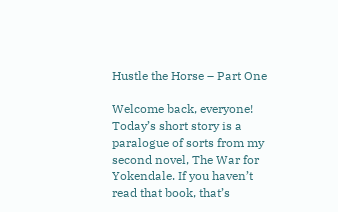Hustle the Horse – Part One

Welcome back, everyone! Today’s short story is a paralogue of sorts from my second novel, The War for Yokendale. If you haven’t read that book, that’s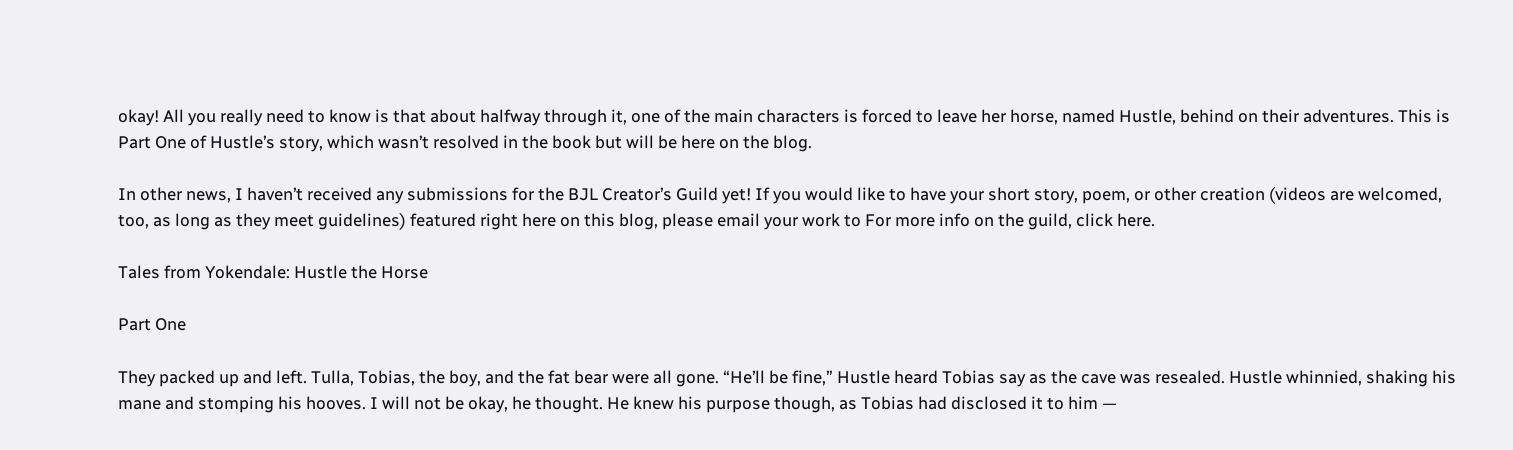okay! All you really need to know is that about halfway through it, one of the main characters is forced to leave her horse, named Hustle, behind on their adventures. This is Part One of Hustle’s story, which wasn’t resolved in the book but will be here on the blog.

In other news, I haven’t received any submissions for the BJL Creator’s Guild yet! If you would like to have your short story, poem, or other creation (videos are welcomed, too, as long as they meet guidelines) featured right here on this blog, please email your work to For more info on the guild, click here.

Tales from Yokendale: Hustle the Horse

Part One

They packed up and left. Tulla, Tobias, the boy, and the fat bear were all gone. “He’ll be fine,” Hustle heard Tobias say as the cave was resealed. Hustle whinnied, shaking his mane and stomping his hooves. I will not be okay, he thought. He knew his purpose though, as Tobias had disclosed it to him —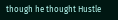though he thought Hustle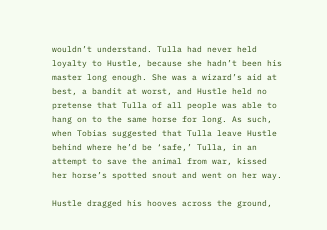wouldn’t understand. Tulla had never held loyalty to Hustle, because she hadn’t been his master long enough. She was a wizard’s aid at best, a bandit at worst, and Hustle held no pretense that Tulla of all people was able to hang on to the same horse for long. As such, when Tobias suggested that Tulla leave Hustle behind where he’d be ‘safe,’ Tulla, in an attempt to save the animal from war, kissed her horse’s spotted snout and went on her way.

Hustle dragged his hooves across the ground,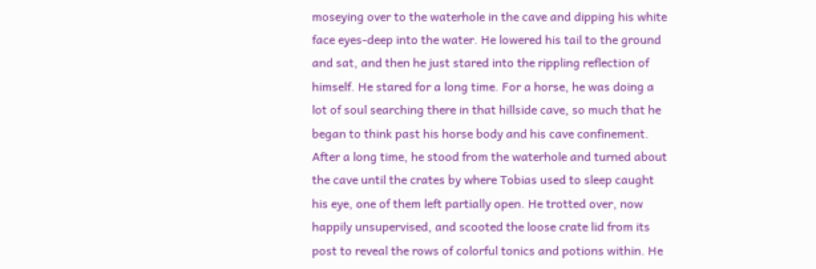moseying over to the waterhole in the cave and dipping his white face eyes-deep into the water. He lowered his tail to the ground and sat, and then he just stared into the rippling reflection of himself. He stared for a long time. For a horse, he was doing a lot of soul searching there in that hillside cave, so much that he began to think past his horse body and his cave confinement. After a long time, he stood from the waterhole and turned about the cave until the crates by where Tobias used to sleep caught his eye, one of them left partially open. He trotted over, now happily unsupervised, and scooted the loose crate lid from its post to reveal the rows of colorful tonics and potions within. He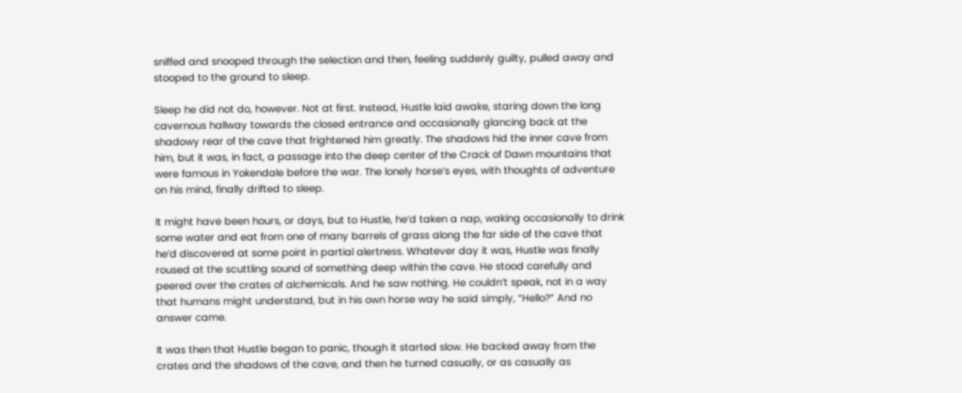sniffed and snooped through the selection and then, feeling suddenly guilty, pulled away and stooped to the ground to sleep.

Sleep he did not do, however. Not at first. Instead, Hustle laid awake, staring down the long cavernous hallway towards the closed entrance and occasionally glancing back at the shadowy rear of the cave that frightened him greatly. The shadows hid the inner cave from him, but it was, in fact, a passage into the deep center of the Crack of Dawn mountains that were famous in Yokendale before the war. The lonely horse’s eyes, with thoughts of adventure on his mind, finally drifted to sleep.

It might have been hours, or days, but to Hustle, he’d taken a nap, waking occasionally to drink some water and eat from one of many barrels of grass along the far side of the cave that he’d discovered at some point in partial alertness. Whatever day it was, Hustle was finally roused at the scuttling sound of something deep within the cave. He stood carefully and peered over the crates of alchemicals. And he saw nothing. He couldn’t speak, not in a way that humans might understand, but in his own horse way he said simply, “Hello?” And no answer came.

It was then that Hustle began to panic, though it started slow. He backed away from the crates and the shadows of the cave, and then he turned casually, or as casually as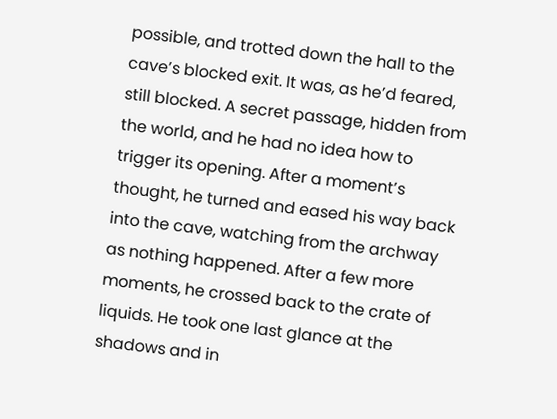possible, and trotted down the hall to the cave’s blocked exit. It was, as he’d feared, still blocked. A secret passage, hidden from the world, and he had no idea how to trigger its opening. After a moment’s thought, he turned and eased his way back into the cave, watching from the archway as nothing happened. After a few more moments, he crossed back to the crate of liquids. He took one last glance at the shadows and in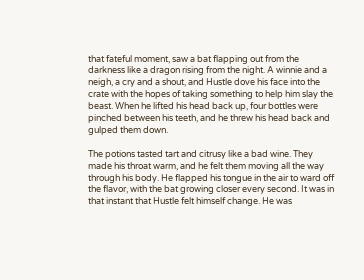that fateful moment, saw a bat flapping out from the darkness like a dragon rising from the night. A winnie and a neigh, a cry and a shout, and Hustle dove his face into the crate with the hopes of taking something to help him slay the beast. When he lifted his head back up, four bottles were pinched between his teeth, and he threw his head back and gulped them down.

The potions tasted tart and citrusy like a bad wine. They made his throat warm, and he felt them moving all the way through his body. He flapped his tongue in the air to ward off the flavor, with the bat growing closer every second. It was in that instant that Hustle felt himself change. He was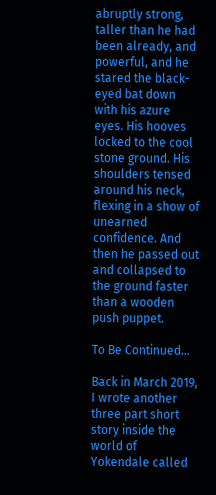abruptly strong, taller than he had been already, and powerful, and he stared the black-eyed bat down with his azure eyes. His hooves locked to the cool stone ground. His shoulders tensed around his neck, flexing in a show of unearned confidence. And then he passed out and collapsed to the ground faster than a wooden push puppet.

To Be Continued…

Back in March 2019, I wrote another three part short story inside the world of Yokendale called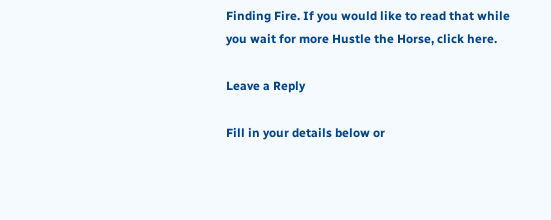Finding Fire. If you would like to read that while you wait for more Hustle the Horse, click here.

Leave a Reply

Fill in your details below or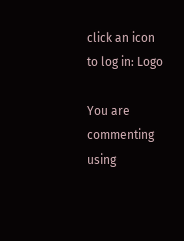click an icon to log in: Logo

You are commenting using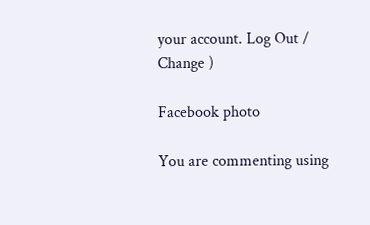your account. Log Out /  Change )

Facebook photo

You are commenting using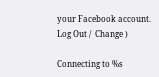your Facebook account. Log Out /  Change )

Connecting to %s